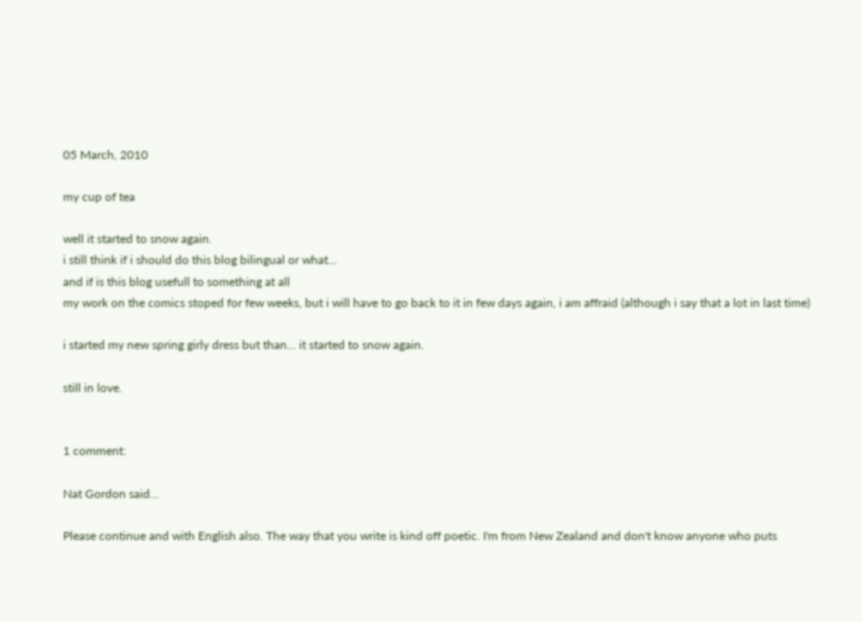05 March, 2010

my cup of tea

well it started to snow again.
i still think if i should do this blog bilingual or what...
and if is this blog usefull to something at all
my work on the comics stoped for few weeks, but i will have to go back to it in few days again, i am affraid (although i say that a lot in last time)

i started my new spring girly dress but than... it started to snow again.

still in love.


1 comment:

Nat Gordon said...

Please continue and with English also. The way that you write is kind off poetic. I'm from New Zealand and don't know anyone who puts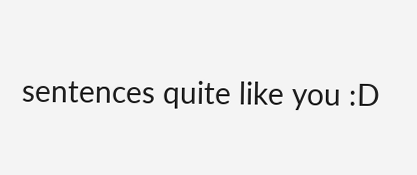sentences quite like you :D